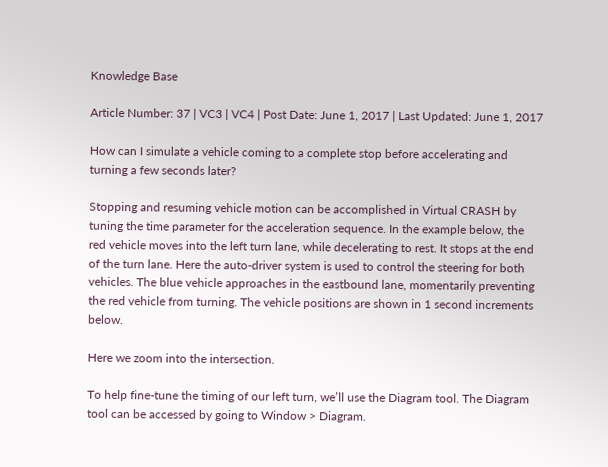Knowledge Base

Article Number: 37 | VC3 | VC4 | Post Date: June 1, 2017 | Last Updated: June 1, 2017

How can I simulate a vehicle coming to a complete stop before accelerating and turning a few seconds later?

Stopping and resuming vehicle motion can be accomplished in Virtual CRASH by tuning the time parameter for the acceleration sequence. In the example below, the red vehicle moves into the left turn lane, while decelerating to rest. It stops at the end of the turn lane. Here the auto-driver system is used to control the steering for both vehicles. The blue vehicle approaches in the eastbound lane, momentarily preventing the red vehicle from turning. The vehicle positions are shown in 1 second increments below.

Here we zoom into the intersection.

To help fine-tune the timing of our left turn, we’ll use the Diagram tool. The Diagram tool can be accessed by going to Window > Diagram.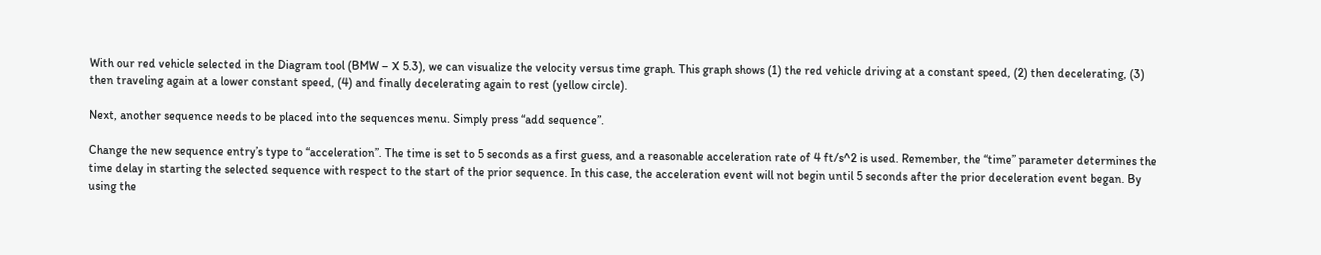With our red vehicle selected in the Diagram tool (BMW – X 5.3), we can visualize the velocity versus time graph. This graph shows (1) the red vehicle driving at a constant speed, (2) then decelerating, (3) then traveling again at a lower constant speed, (4) and finally decelerating again to rest (yellow circle).

Next, another sequence needs to be placed into the sequences menu. Simply press “add sequence”.

Change the new sequence entry’s type to “acceleration”. The time is set to 5 seconds as a first guess, and a reasonable acceleration rate of 4 ft/s^2 is used. Remember, the “time” parameter determines the time delay in starting the selected sequence with respect to the start of the prior sequence. In this case, the acceleration event will not begin until 5 seconds after the prior deceleration event began. By using the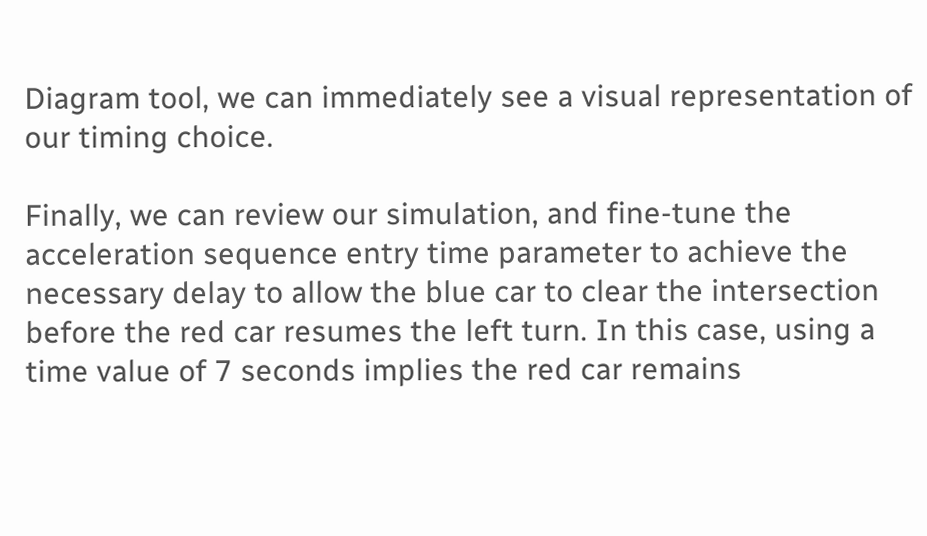Diagram tool, we can immediately see a visual representation of our timing choice.

Finally, we can review our simulation, and fine-tune the acceleration sequence entry time parameter to achieve the necessary delay to allow the blue car to clear the intersection before the red car resumes the left turn. In this case, using a time value of 7 seconds implies the red car remains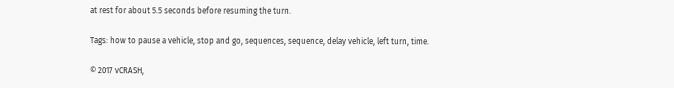at rest for about 5.5 seconds before resuming the turn.

Tags: how to pause a vehicle, stop and go, sequences, sequence, delay vehicle, left turn, time.

© 2017 vCRASH,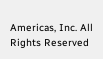Americas, Inc. All Rights Reserved